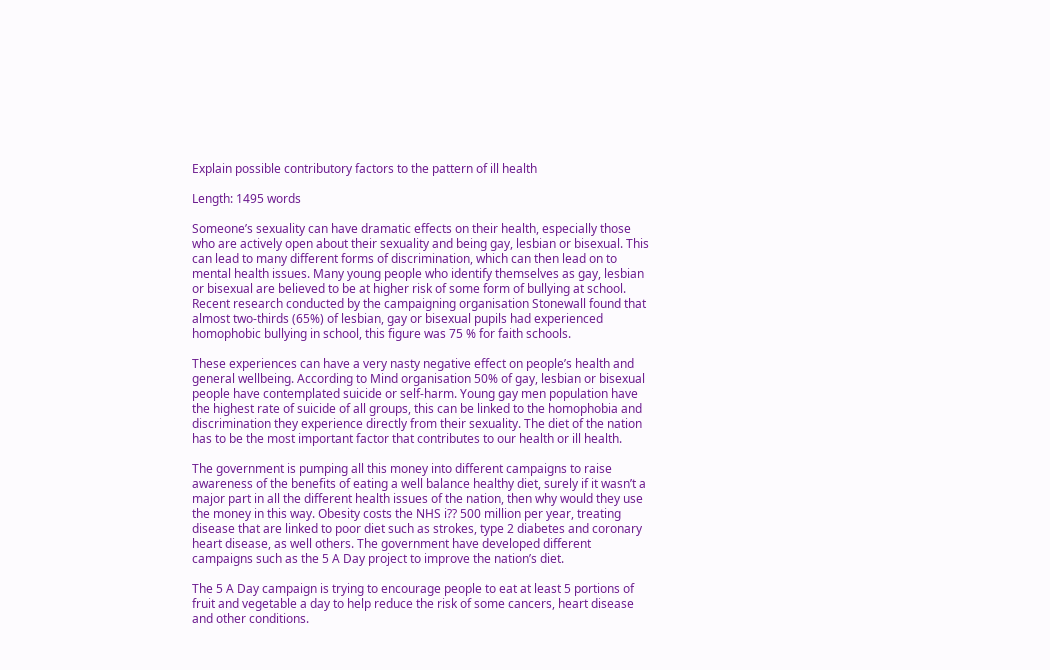Explain possible contributory factors to the pattern of ill health

Length: 1495 words

Someone’s sexuality can have dramatic effects on their health, especially those who are actively open about their sexuality and being gay, lesbian or bisexual. This can lead to many different forms of discrimination, which can then lead on to mental health issues. Many young people who identify themselves as gay, lesbian or bisexual are believed to be at higher risk of some form of bullying at school. Recent research conducted by the campaigning organisation Stonewall found that almost two-thirds (65%) of lesbian, gay or bisexual pupils had experienced homophobic bullying in school, this figure was 75 % for faith schools.

These experiences can have a very nasty negative effect on people’s health and general wellbeing. According to Mind organisation 50% of gay, lesbian or bisexual people have contemplated suicide or self-harm. Young gay men population have the highest rate of suicide of all groups, this can be linked to the homophobia and discrimination they experience directly from their sexuality. The diet of the nation has to be the most important factor that contributes to our health or ill health.

The government is pumping all this money into different campaigns to raise awareness of the benefits of eating a well balance healthy diet, surely if it wasn’t a major part in all the different health issues of the nation, then why would they use the money in this way. Obesity costs the NHS i?? 500 million per year, treating disease that are linked to poor diet such as strokes, type 2 diabetes and coronary heart disease, as well others. The government have developed different campaigns such as the 5 A Day project to improve the nation’s diet.

The 5 A Day campaign is trying to encourage people to eat at least 5 portions of fruit and vegetable a day to help reduce the risk of some cancers, heart disease and other conditions.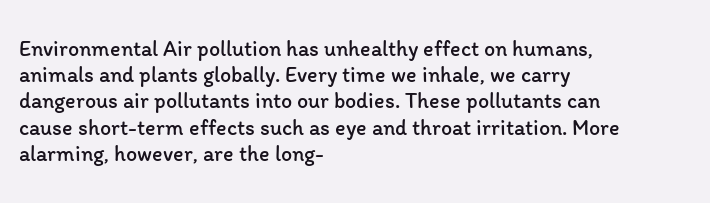Environmental Air pollution has unhealthy effect on humans, animals and plants globally. Every time we inhale, we carry dangerous air pollutants into our bodies. These pollutants can cause short-term effects such as eye and throat irritation. More alarming, however, are the long-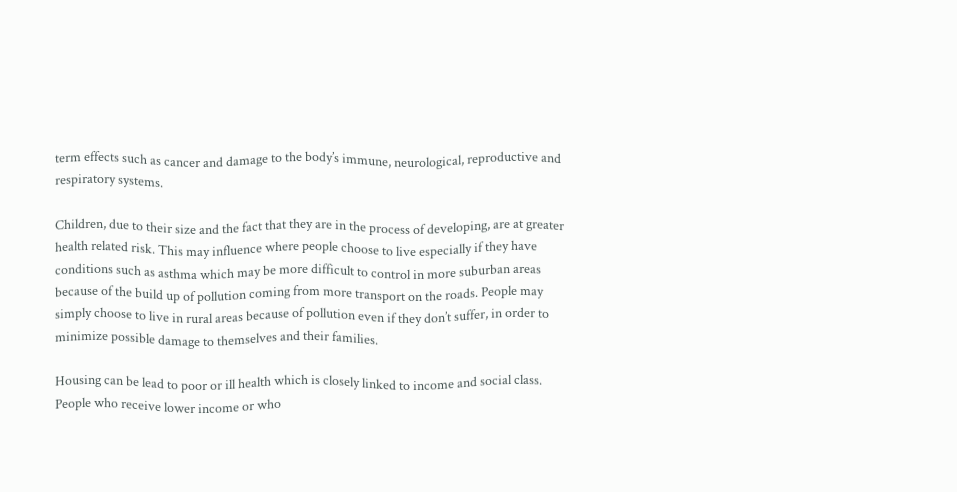term effects such as cancer and damage to the body’s immune, neurological, reproductive and respiratory systems.

Children, due to their size and the fact that they are in the process of developing, are at greater health related risk. This may influence where people choose to live especially if they have conditions such as asthma which may be more difficult to control in more suburban areas because of the build up of pollution coming from more transport on the roads. People may simply choose to live in rural areas because of pollution even if they don’t suffer, in order to minimize possible damage to themselves and their families.

Housing can be lead to poor or ill health which is closely linked to income and social class. People who receive lower income or who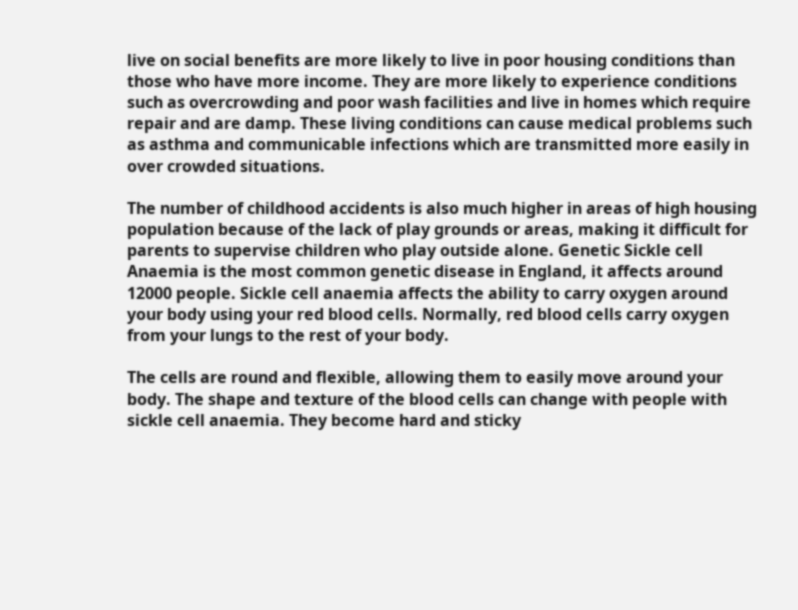live on social benefits are more likely to live in poor housing conditions than those who have more income. They are more likely to experience conditions such as overcrowding and poor wash facilities and live in homes which require repair and are damp. These living conditions can cause medical problems such as asthma and communicable infections which are transmitted more easily in over crowded situations.

The number of childhood accidents is also much higher in areas of high housing population because of the lack of play grounds or areas, making it difficult for parents to supervise children who play outside alone. Genetic Sickle cell Anaemia is the most common genetic disease in England, it affects around 12000 people. Sickle cell anaemia affects the ability to carry oxygen around your body using your red blood cells. Normally, red blood cells carry oxygen from your lungs to the rest of your body.

The cells are round and flexible, allowing them to easily move around your body. The shape and texture of the blood cells can change with people with sickle cell anaemia. They become hard and sticky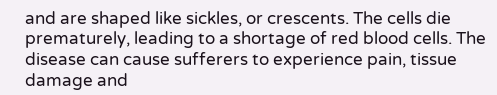and are shaped like sickles, or crescents. The cells die prematurely, leading to a shortage of red blood cells. The disease can cause sufferers to experience pain, tissue damage and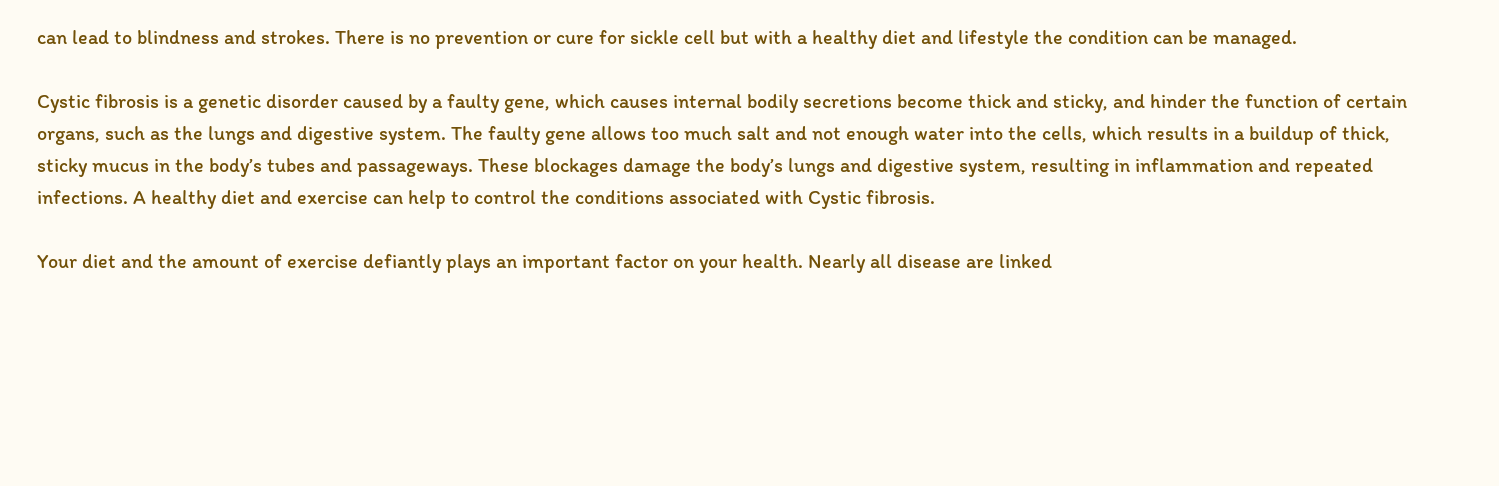can lead to blindness and strokes. There is no prevention or cure for sickle cell but with a healthy diet and lifestyle the condition can be managed.

Cystic fibrosis is a genetic disorder caused by a faulty gene, which causes internal bodily secretions become thick and sticky, and hinder the function of certain organs, such as the lungs and digestive system. The faulty gene allows too much salt and not enough water into the cells, which results in a buildup of thick, sticky mucus in the body’s tubes and passageways. These blockages damage the body’s lungs and digestive system, resulting in inflammation and repeated infections. A healthy diet and exercise can help to control the conditions associated with Cystic fibrosis.

Your diet and the amount of exercise defiantly plays an important factor on your health. Nearly all disease are linked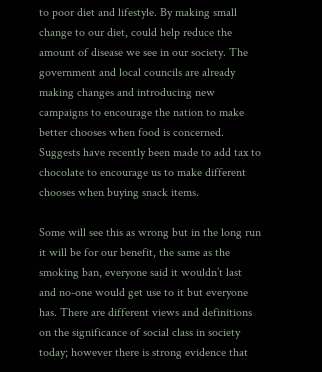to poor diet and lifestyle. By making small change to our diet, could help reduce the amount of disease we see in our society. The government and local councils are already making changes and introducing new campaigns to encourage the nation to make better chooses when food is concerned. Suggests have recently been made to add tax to chocolate to encourage us to make different chooses when buying snack items.

Some will see this as wrong but in the long run it will be for our benefit, the same as the smoking ban, everyone said it wouldn’t last and no-one would get use to it but everyone has. There are different views and definitions on the significance of social class in society today; however there is strong evidence that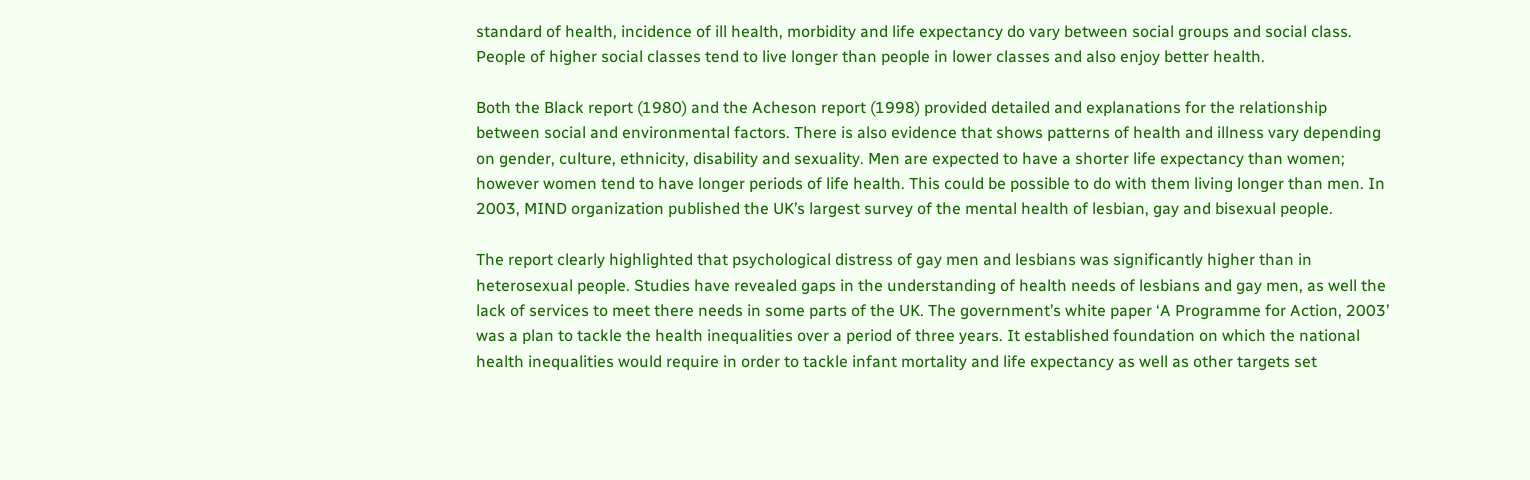standard of health, incidence of ill health, morbidity and life expectancy do vary between social groups and social class. People of higher social classes tend to live longer than people in lower classes and also enjoy better health.

Both the Black report (1980) and the Acheson report (1998) provided detailed and explanations for the relationship between social and environmental factors. There is also evidence that shows patterns of health and illness vary depending on gender, culture, ethnicity, disability and sexuality. Men are expected to have a shorter life expectancy than women; however women tend to have longer periods of life health. This could be possible to do with them living longer than men. In 2003, MIND organization published the UK’s largest survey of the mental health of lesbian, gay and bisexual people.

The report clearly highlighted that psychological distress of gay men and lesbians was significantly higher than in heterosexual people. Studies have revealed gaps in the understanding of health needs of lesbians and gay men, as well the lack of services to meet there needs in some parts of the UK. The government’s white paper ‘A Programme for Action, 2003’ was a plan to tackle the health inequalities over a period of three years. It established foundation on which the national health inequalities would require in order to tackle infant mortality and life expectancy as well as other targets set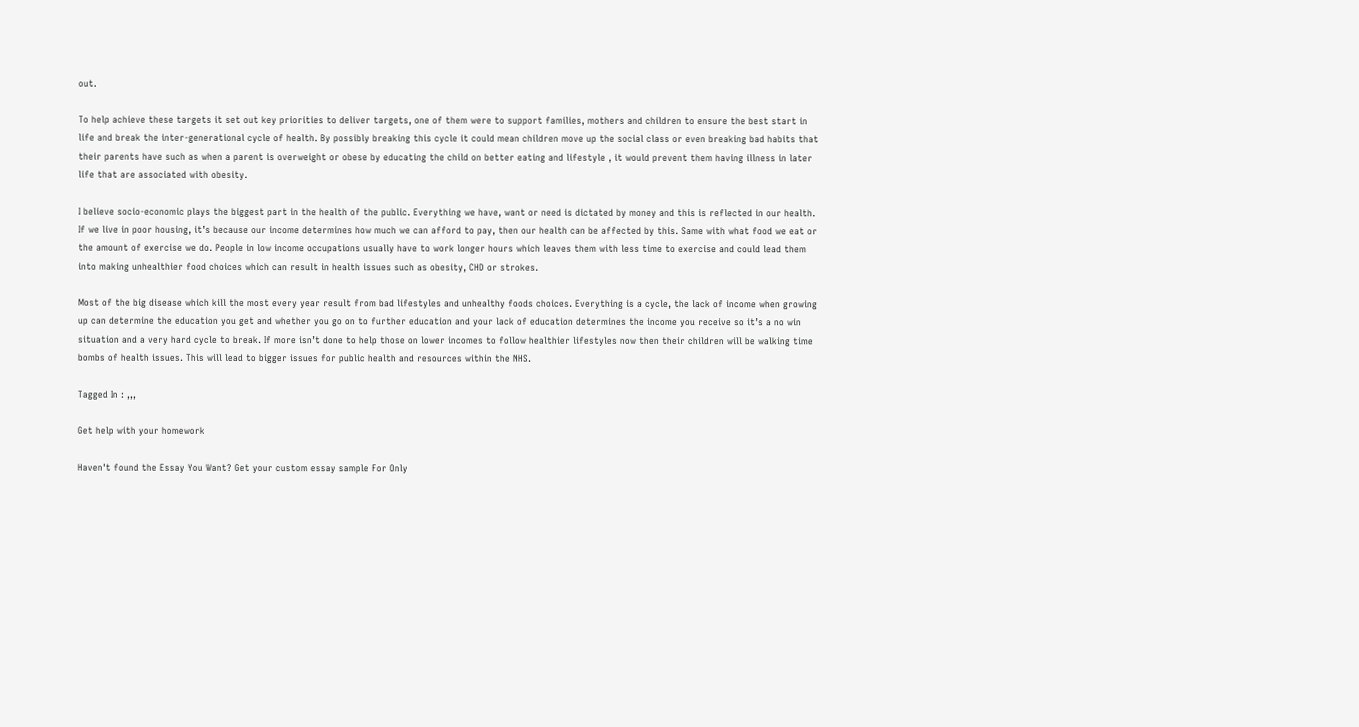out.

To help achieve these targets it set out key priorities to deliver targets, one of them were to support families, mothers and children to ensure the best start in life and break the inter-generational cycle of health. By possibly breaking this cycle it could mean children move up the social class or even breaking bad habits that their parents have such as when a parent is overweight or obese by educating the child on better eating and lifestyle , it would prevent them having illness in later life that are associated with obesity.

I believe socio-economic plays the biggest part in the health of the public. Everything we have, want or need is dictated by money and this is reflected in our health. If we live in poor housing, it’s because our income determines how much we can afford to pay, then our health can be affected by this. Same with what food we eat or the amount of exercise we do. People in low income occupations usually have to work longer hours which leaves them with less time to exercise and could lead them into making unhealthier food choices which can result in health issues such as obesity, CHD or strokes.

Most of the big disease which kill the most every year result from bad lifestyles and unhealthy foods choices. Everything is a cycle, the lack of income when growing up can determine the education you get and whether you go on to further education and your lack of education determines the income you receive so it’s a no win situation and a very hard cycle to break. If more isn’t done to help those on lower incomes to follow healthier lifestyles now then their children will be walking time bombs of health issues. This will lead to bigger issues for public health and resources within the NHS.

Tagged In : ,,,

Get help with your homework

Haven't found the Essay You Want? Get your custom essay sample For Only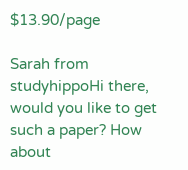$13.90/page

Sarah from studyhippoHi there, would you like to get such a paper? How about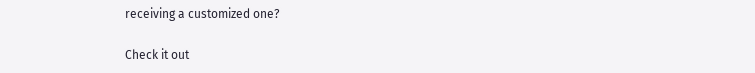receiving a customized one?

Check it out